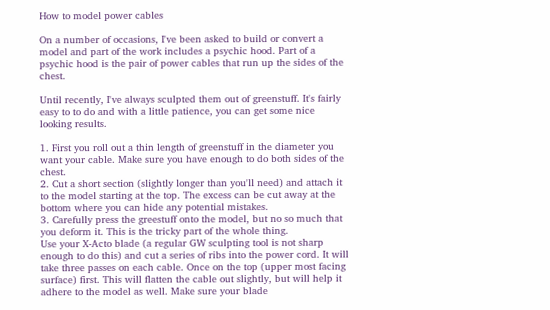How to model power cables

On a number of occasions, I've been asked to build or convert a model and part of the work includes a psychic hood. Part of a psychic hood is the pair of power cables that run up the sides of the chest.

Until recently, I've always sculpted them out of greenstuff. It's fairly easy to to do and with a little patience, you can get some nice looking results.

1. First you roll out a thin length of greenstuff in the diameter you want your cable. Make sure you have enough to do both sides of the chest.
2. Cut a short section (slightly longer than you'll need) and attach it to the model starting at the top. The excess can be cut away at the bottom where you can hide any potential mistakes.
3. Carefully press the greestuff onto the model, but no so much that you deform it. This is the tricky part of the whole thing.
Use your X-Acto blade (a regular GW sculpting tool is not sharp enough to do this) and cut a series of ribs into the power cord. It will take three passes on each cable. Once on the top (upper most facing surface) first. This will flatten the cable out slightly, but will help it adhere to the model as well. Make sure your blade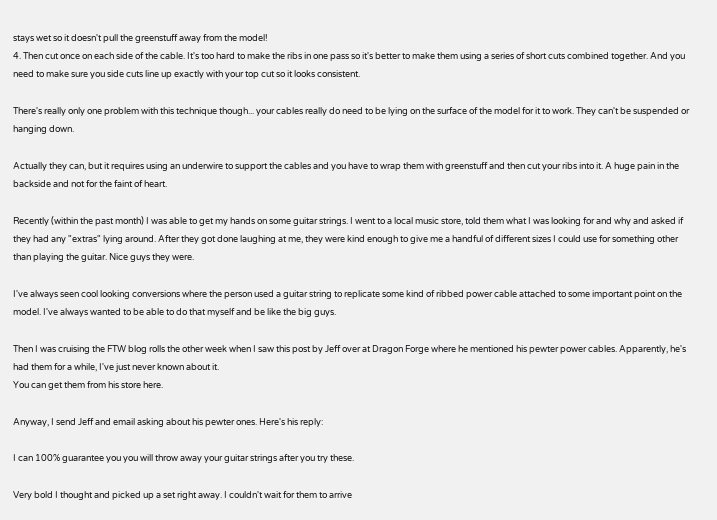stays wet so it doesn't pull the greenstuff away from the model!
4. Then cut once on each side of the cable. It's too hard to make the ribs in one pass so it's better to make them using a series of short cuts combined together. And you need to make sure you side cuts line up exactly with your top cut so it looks consistent.

There's really only one problem with this technique though... your cables really do need to be lying on the surface of the model for it to work. They can't be suspended or hanging down.

Actually they can, but it requires using an underwire to support the cables and you have to wrap them with greenstuff and then cut your ribs into it. A huge pain in the backside and not for the faint of heart.

Recently (within the past month) I was able to get my hands on some guitar strings. I went to a local music store, told them what I was looking for and why and asked if they had any "extras" lying around. After they got done laughing at me, they were kind enough to give me a handful of different sizes I could use for something other than playing the guitar. Nice guys they were.

I've always seen cool looking conversions where the person used a guitar string to replicate some kind of ribbed power cable attached to some important point on the model. I've always wanted to be able to do that myself and be like the big guys.

Then I was cruising the FTW blog rolls the other week when I saw this post by Jeff over at Dragon Forge where he mentioned his pewter power cables. Apparently, he's had them for a while, I've just never known about it.
You can get them from his store here.

Anyway, I send Jeff and email asking about his pewter ones. Here's his reply:

I can 100% guarantee you you will throw away your guitar strings after you try these.

Very bold I thought and picked up a set right away. I couldn't wait for them to arrive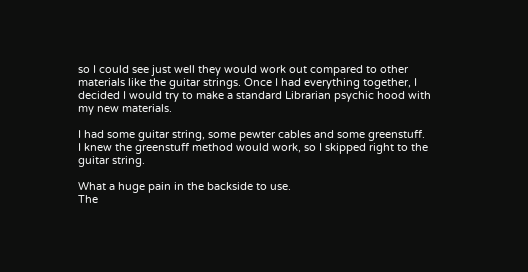so I could see just well they would work out compared to other materials like the guitar strings. Once I had everything together, I decided I would try to make a standard Librarian psychic hood with my new materials.

I had some guitar string, some pewter cables and some greenstuff.
I knew the greenstuff method would work, so I skipped right to the guitar string.

What a huge pain in the backside to use.
The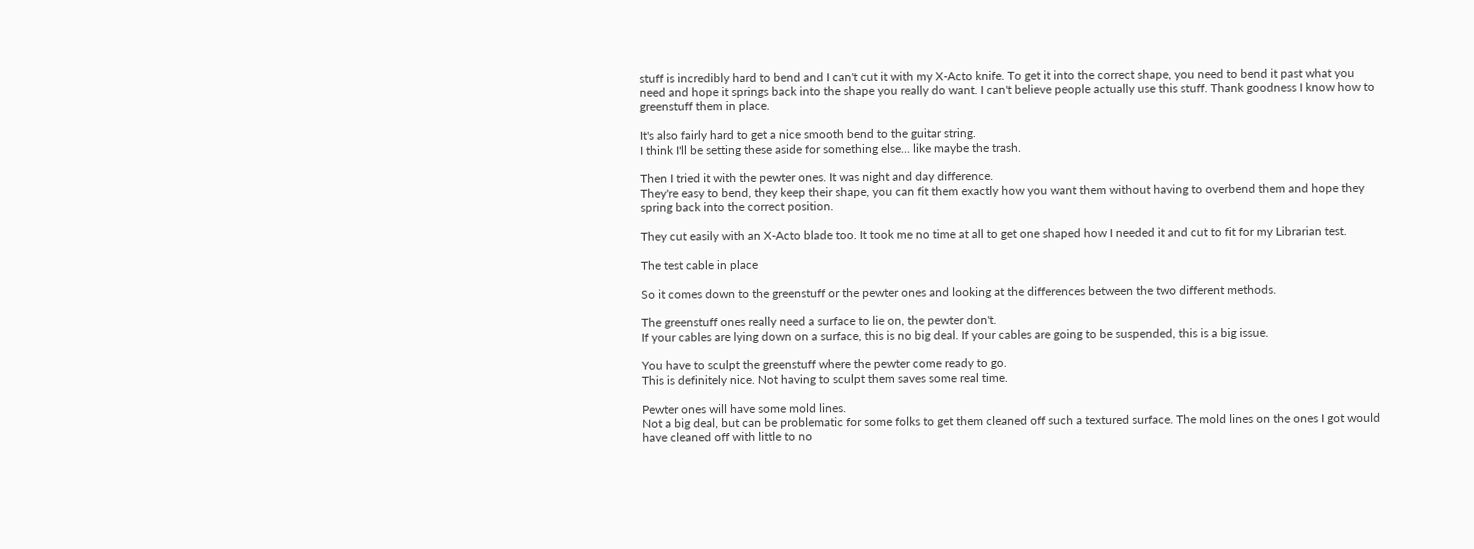stuff is incredibly hard to bend and I can't cut it with my X-Acto knife. To get it into the correct shape, you need to bend it past what you need and hope it springs back into the shape you really do want. I can't believe people actually use this stuff. Thank goodness I know how to greenstuff them in place.

It's also fairly hard to get a nice smooth bend to the guitar string.
I think I'll be setting these aside for something else... like maybe the trash.

Then I tried it with the pewter ones. It was night and day difference.
They're easy to bend, they keep their shape, you can fit them exactly how you want them without having to overbend them and hope they spring back into the correct position.

They cut easily with an X-Acto blade too. It took me no time at all to get one shaped how I needed it and cut to fit for my Librarian test.

The test cable in place

So it comes down to the greenstuff or the pewter ones and looking at the differences between the two different methods.

The greenstuff ones really need a surface to lie on, the pewter don't.
If your cables are lying down on a surface, this is no big deal. If your cables are going to be suspended, this is a big issue.

You have to sculpt the greenstuff where the pewter come ready to go.
This is definitely nice. Not having to sculpt them saves some real time.

Pewter ones will have some mold lines.
Not a big deal, but can be problematic for some folks to get them cleaned off such a textured surface. The mold lines on the ones I got would have cleaned off with little to no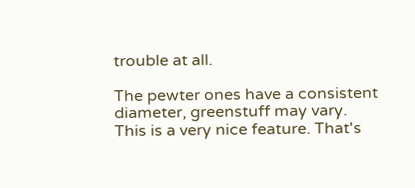trouble at all.

The pewter ones have a consistent diameter, greenstuff may vary.
This is a very nice feature. That's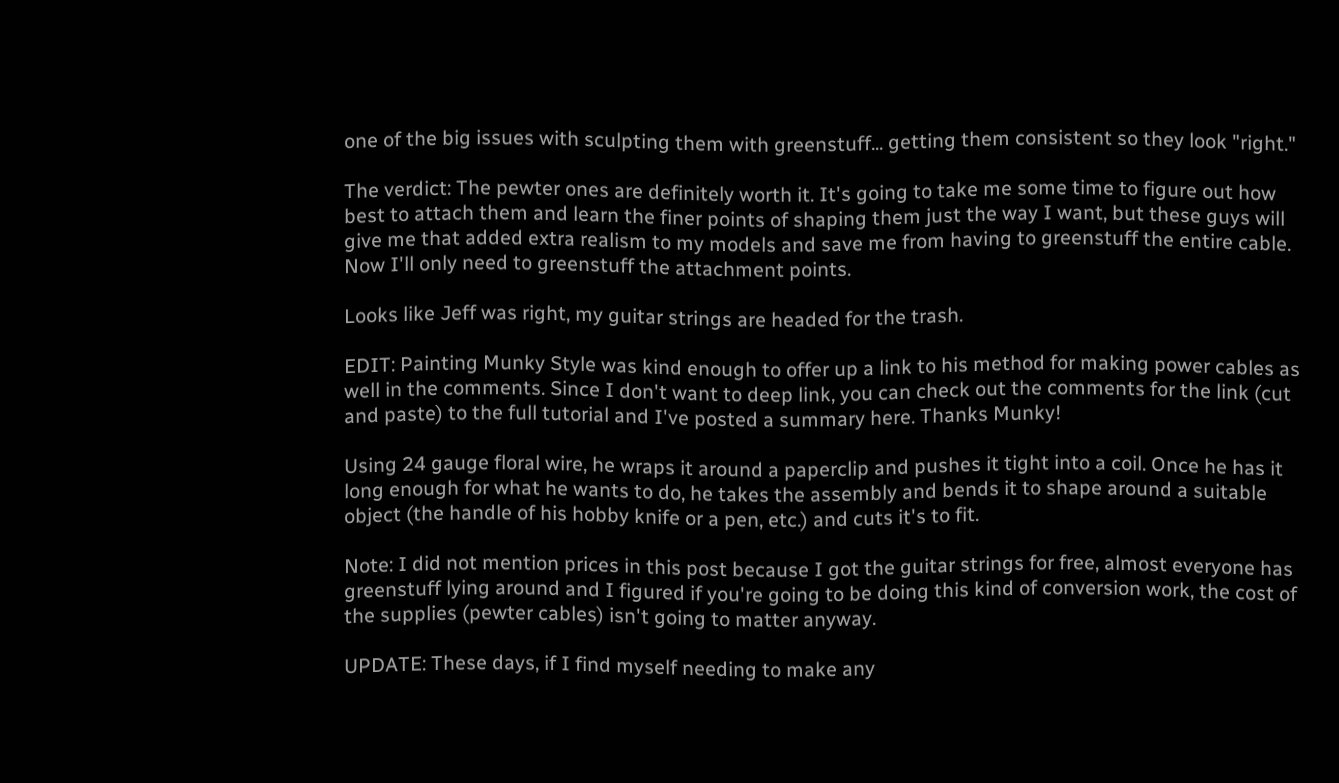one of the big issues with sculpting them with greenstuff... getting them consistent so they look "right."

The verdict: The pewter ones are definitely worth it. It's going to take me some time to figure out how best to attach them and learn the finer points of shaping them just the way I want, but these guys will give me that added extra realism to my models and save me from having to greenstuff the entire cable. Now I'll only need to greenstuff the attachment points.

Looks like Jeff was right, my guitar strings are headed for the trash.

EDIT: Painting Munky Style was kind enough to offer up a link to his method for making power cables as well in the comments. Since I don't want to deep link, you can check out the comments for the link (cut and paste) to the full tutorial and I've posted a summary here. Thanks Munky!

Using 24 gauge floral wire, he wraps it around a paperclip and pushes it tight into a coil. Once he has it long enough for what he wants to do, he takes the assembly and bends it to shape around a suitable object (the handle of his hobby knife or a pen, etc.) and cuts it's to fit.

Note: I did not mention prices in this post because I got the guitar strings for free, almost everyone has greenstuff lying around and I figured if you're going to be doing this kind of conversion work, the cost of the supplies (pewter cables) isn't going to matter anyway.

UPDATE: These days, if I find myself needing to make any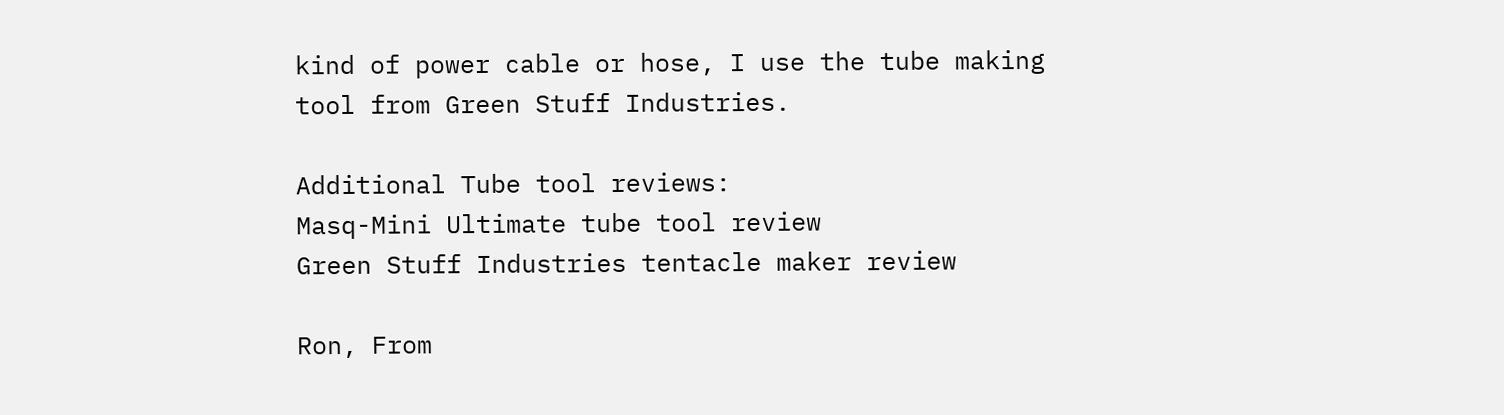kind of power cable or hose, I use the tube making tool from Green Stuff Industries.

Additional Tube tool reviews:
Masq-Mini Ultimate tube tool review
Green Stuff Industries tentacle maker review

Ron, From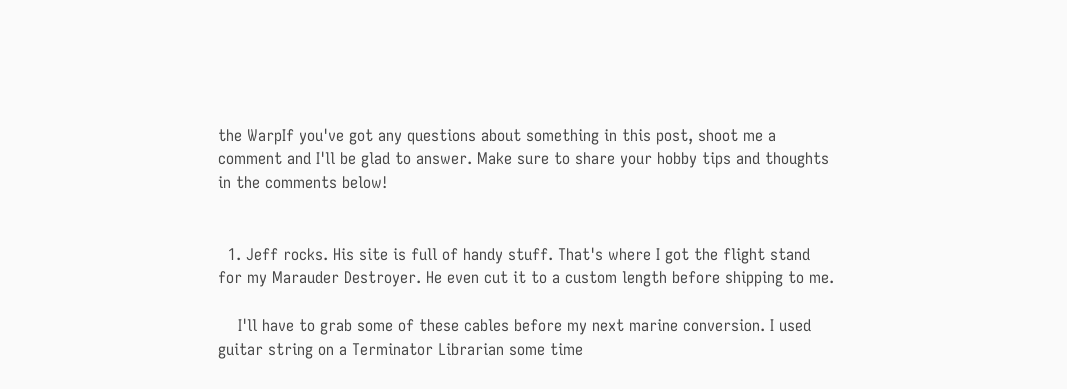the WarpIf you've got any questions about something in this post, shoot me a comment and I'll be glad to answer. Make sure to share your hobby tips and thoughts in the comments below!


  1. Jeff rocks. His site is full of handy stuff. That's where I got the flight stand for my Marauder Destroyer. He even cut it to a custom length before shipping to me.

    I'll have to grab some of these cables before my next marine conversion. I used guitar string on a Terminator Librarian some time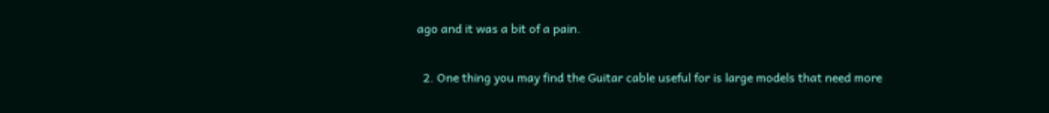ago and it was a bit of a pain.

  2. One thing you may find the Guitar cable useful for is large models that need more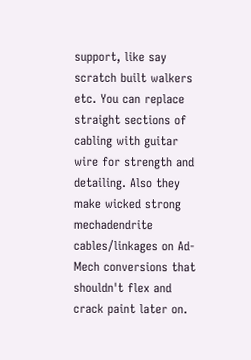support, like say scratch built walkers etc. You can replace straight sections of cabling with guitar wire for strength and detailing. Also they make wicked strong mechadendrite cables/linkages on Ad-Mech conversions that shouldn't flex and crack paint later on.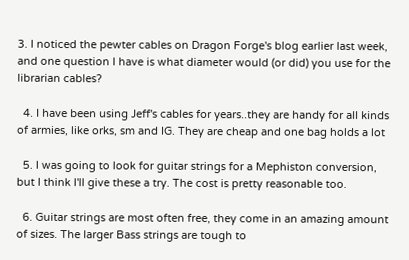3. I noticed the pewter cables on Dragon Forge's blog earlier last week, and one question I have is what diameter would (or did) you use for the librarian cables?

  4. I have been using Jeff's cables for years..they are handy for all kinds of armies, like orks, sm and IG. They are cheap and one bag holds a lot

  5. I was going to look for guitar strings for a Mephiston conversion, but I think I'll give these a try. The cost is pretty reasonable too.

  6. Guitar strings are most often free, they come in an amazing amount of sizes. The larger Bass strings are tough to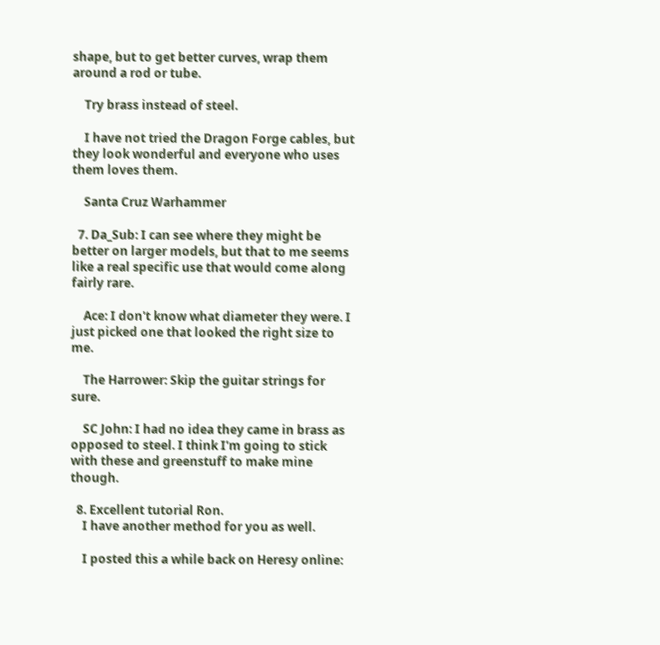shape, but to get better curves, wrap them around a rod or tube.

    Try brass instead of steel.

    I have not tried the Dragon Forge cables, but they look wonderful and everyone who uses them loves them.

    Santa Cruz Warhammer

  7. Da_Sub: I can see where they might be better on larger models, but that to me seems like a real specific use that would come along fairly rare.

    Ace: I don't know what diameter they were. I just picked one that looked the right size to me.

    The Harrower: Skip the guitar strings for sure.

    SC John: I had no idea they came in brass as opposed to steel. I think I'm going to stick with these and greenstuff to make mine though.

  8. Excellent tutorial Ron.
    I have another method for you as well.

    I posted this a while back on Heresy online: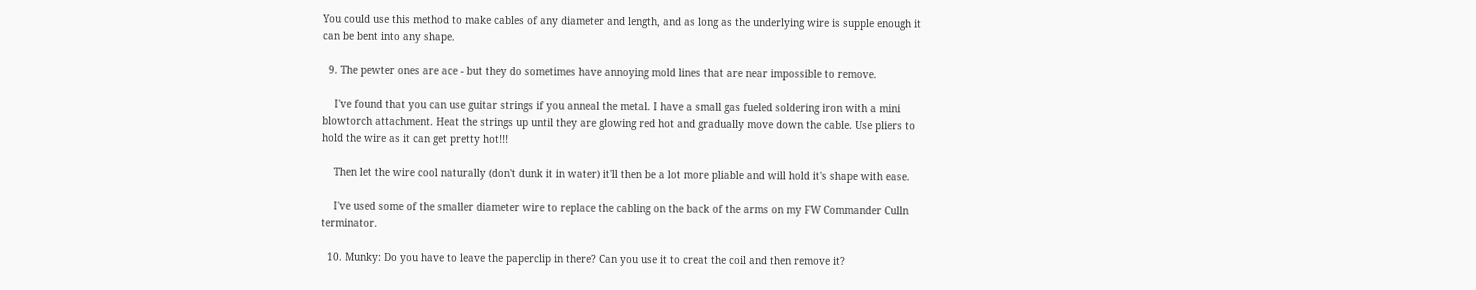You could use this method to make cables of any diameter and length, and as long as the underlying wire is supple enough it can be bent into any shape.

  9. The pewter ones are ace - but they do sometimes have annoying mold lines that are near impossible to remove.

    I've found that you can use guitar strings if you anneal the metal. I have a small gas fueled soldering iron with a mini blowtorch attachment. Heat the strings up until they are glowing red hot and gradually move down the cable. Use pliers to hold the wire as it can get pretty hot!!!

    Then let the wire cool naturally (don't dunk it in water) it'll then be a lot more pliable and will hold it's shape with ease.

    I've used some of the smaller diameter wire to replace the cabling on the back of the arms on my FW Commander Culln terminator.

  10. Munky: Do you have to leave the paperclip in there? Can you use it to creat the coil and then remove it?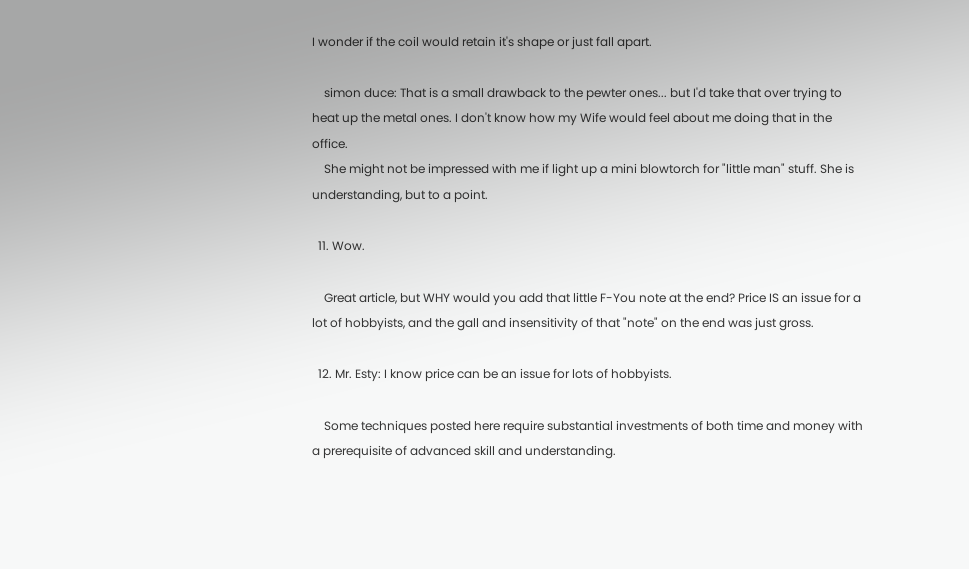I wonder if the coil would retain it's shape or just fall apart.

    simon duce: That is a small drawback to the pewter ones... but I'd take that over trying to heat up the metal ones. I don't know how my Wife would feel about me doing that in the office.
    She might not be impressed with me if light up a mini blowtorch for "little man" stuff. She is understanding, but to a point.

  11. Wow.

    Great article, but WHY would you add that little F-You note at the end? Price IS an issue for a lot of hobbyists, and the gall and insensitivity of that "note" on the end was just gross.

  12. Mr. Esty: I know price can be an issue for lots of hobbyists.

    Some techniques posted here require substantial investments of both time and money with a prerequisite of advanced skill and understanding.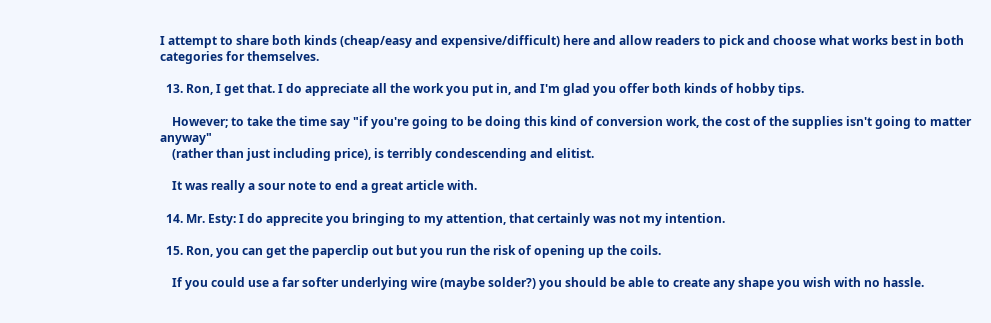I attempt to share both kinds (cheap/easy and expensive/difficult) here and allow readers to pick and choose what works best in both categories for themselves.

  13. Ron, I get that. I do appreciate all the work you put in, and I'm glad you offer both kinds of hobby tips.

    However; to take the time say "if you're going to be doing this kind of conversion work, the cost of the supplies isn't going to matter anyway"
    (rather than just including price), is terribly condescending and elitist.

    It was really a sour note to end a great article with.

  14. Mr. Esty: I do apprecite you bringing to my attention, that certainly was not my intention.

  15. Ron, you can get the paperclip out but you run the risk of opening up the coils.

    If you could use a far softer underlying wire (maybe solder?) you should be able to create any shape you wish with no hassle.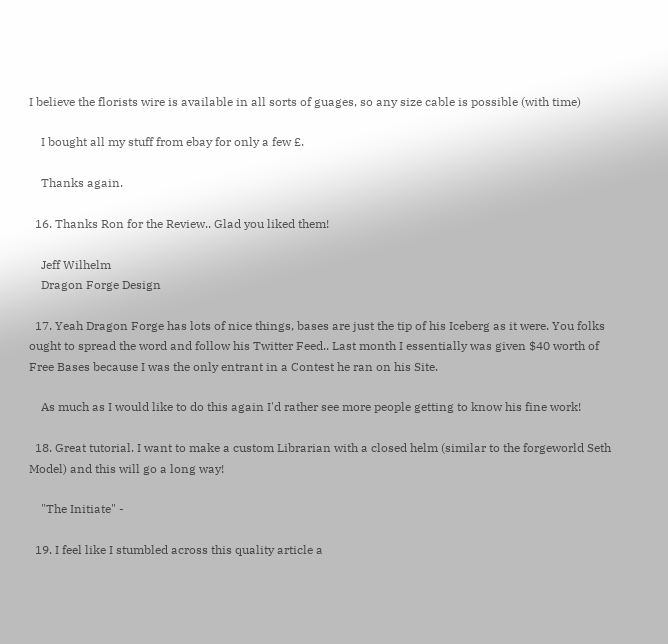I believe the florists wire is available in all sorts of guages, so any size cable is possible (with time)

    I bought all my stuff from ebay for only a few £.

    Thanks again.

  16. Thanks Ron for the Review.. Glad you liked them!

    Jeff Wilhelm
    Dragon Forge Design

  17. Yeah Dragon Forge has lots of nice things, bases are just the tip of his Iceberg as it were. You folks ought to spread the word and follow his Twitter Feed.. Last month I essentially was given $40 worth of Free Bases because I was the only entrant in a Contest he ran on his Site.

    As much as I would like to do this again I'd rather see more people getting to know his fine work!

  18. Great tutorial. I want to make a custom Librarian with a closed helm (similar to the forgeworld Seth Model) and this will go a long way!

    "The Initiate" -

  19. I feel like I stumbled across this quality article a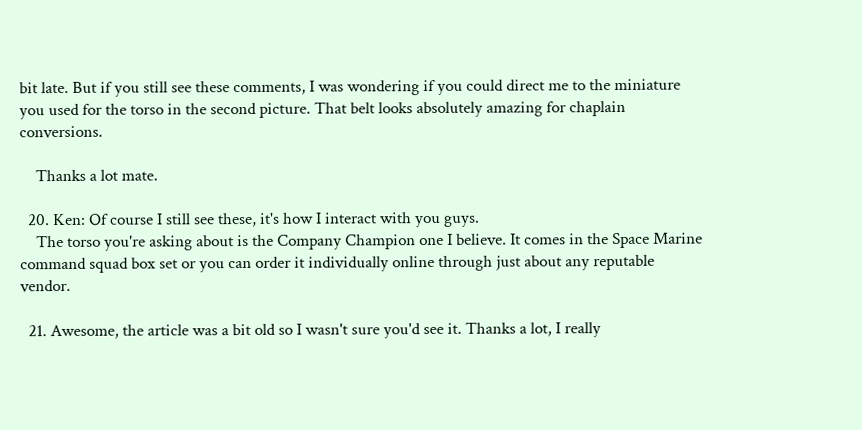bit late. But if you still see these comments, I was wondering if you could direct me to the miniature you used for the torso in the second picture. That belt looks absolutely amazing for chaplain conversions.

    Thanks a lot mate.

  20. Ken: Of course I still see these, it's how I interact with you guys.
    The torso you're asking about is the Company Champion one I believe. It comes in the Space Marine command squad box set or you can order it individually online through just about any reputable vendor.

  21. Awesome, the article was a bit old so I wasn't sure you'd see it. Thanks a lot, I really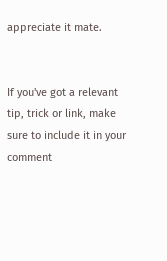appreciate it mate.


If you've got a relevant tip, trick or link, make sure to include it in your comment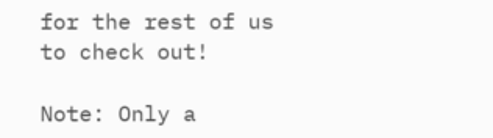for the rest of us to check out!

Note: Only a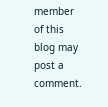member of this blog may post a comment.